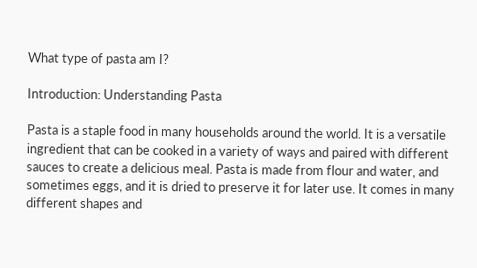What type of pasta am I?

Introduction: Understanding Pasta

Pasta is a staple food in many households around the world. It is a versatile ingredient that can be cooked in a variety of ways and paired with different sauces to create a delicious meal. Pasta is made from flour and water, and sometimes eggs, and it is dried to preserve it for later use. It comes in many different shapes and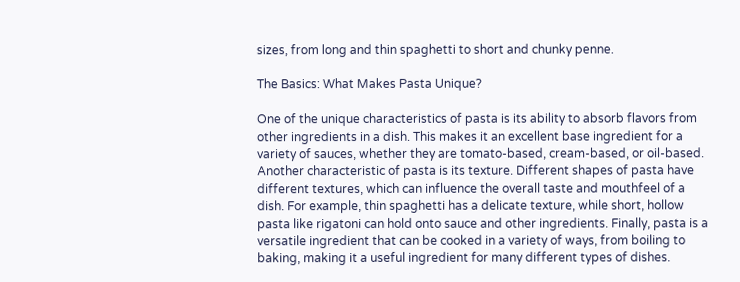sizes, from long and thin spaghetti to short and chunky penne.

The Basics: What Makes Pasta Unique?

One of the unique characteristics of pasta is its ability to absorb flavors from other ingredients in a dish. This makes it an excellent base ingredient for a variety of sauces, whether they are tomato-based, cream-based, or oil-based. Another characteristic of pasta is its texture. Different shapes of pasta have different textures, which can influence the overall taste and mouthfeel of a dish. For example, thin spaghetti has a delicate texture, while short, hollow pasta like rigatoni can hold onto sauce and other ingredients. Finally, pasta is a versatile ingredient that can be cooked in a variety of ways, from boiling to baking, making it a useful ingredient for many different types of dishes.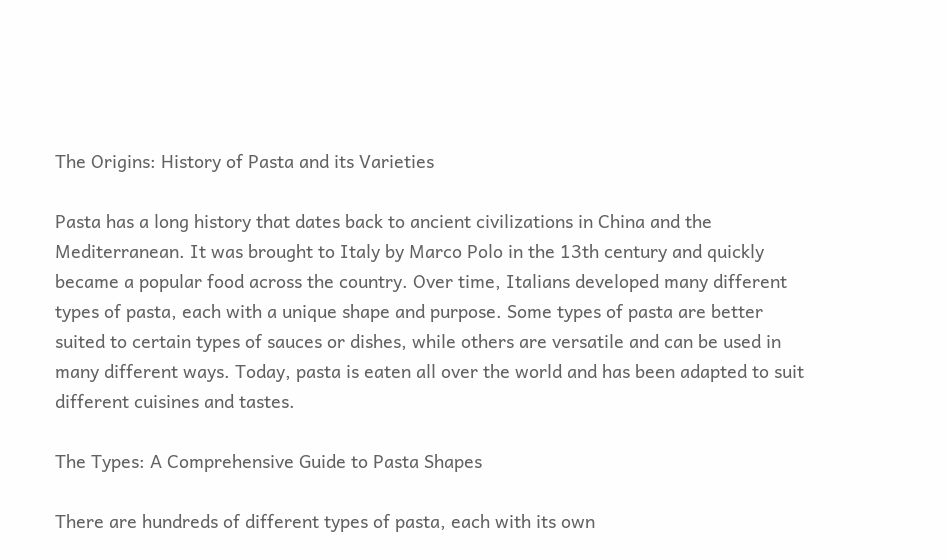The Origins: History of Pasta and its Varieties

Pasta has a long history that dates back to ancient civilizations in China and the Mediterranean. It was brought to Italy by Marco Polo in the 13th century and quickly became a popular food across the country. Over time, Italians developed many different types of pasta, each with a unique shape and purpose. Some types of pasta are better suited to certain types of sauces or dishes, while others are versatile and can be used in many different ways. Today, pasta is eaten all over the world and has been adapted to suit different cuisines and tastes.

The Types: A Comprehensive Guide to Pasta Shapes

There are hundreds of different types of pasta, each with its own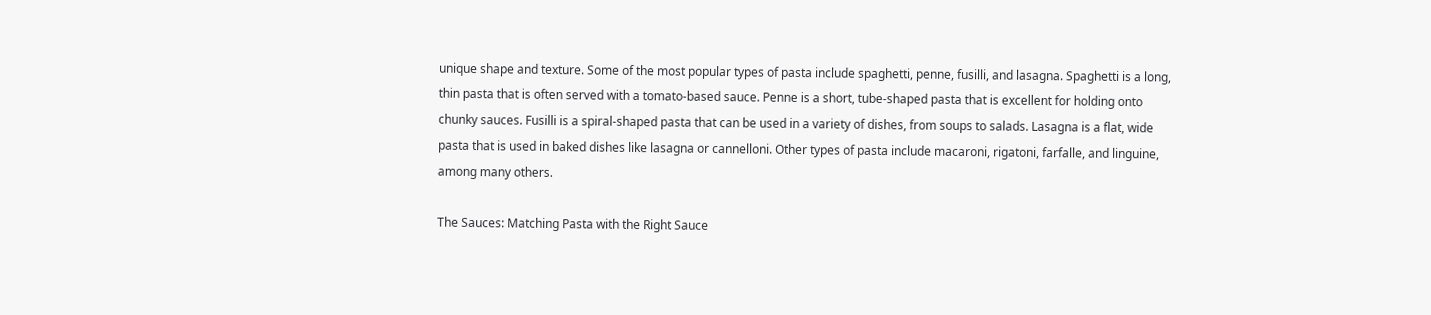unique shape and texture. Some of the most popular types of pasta include spaghetti, penne, fusilli, and lasagna. Spaghetti is a long, thin pasta that is often served with a tomato-based sauce. Penne is a short, tube-shaped pasta that is excellent for holding onto chunky sauces. Fusilli is a spiral-shaped pasta that can be used in a variety of dishes, from soups to salads. Lasagna is a flat, wide pasta that is used in baked dishes like lasagna or cannelloni. Other types of pasta include macaroni, rigatoni, farfalle, and linguine, among many others.

The Sauces: Matching Pasta with the Right Sauce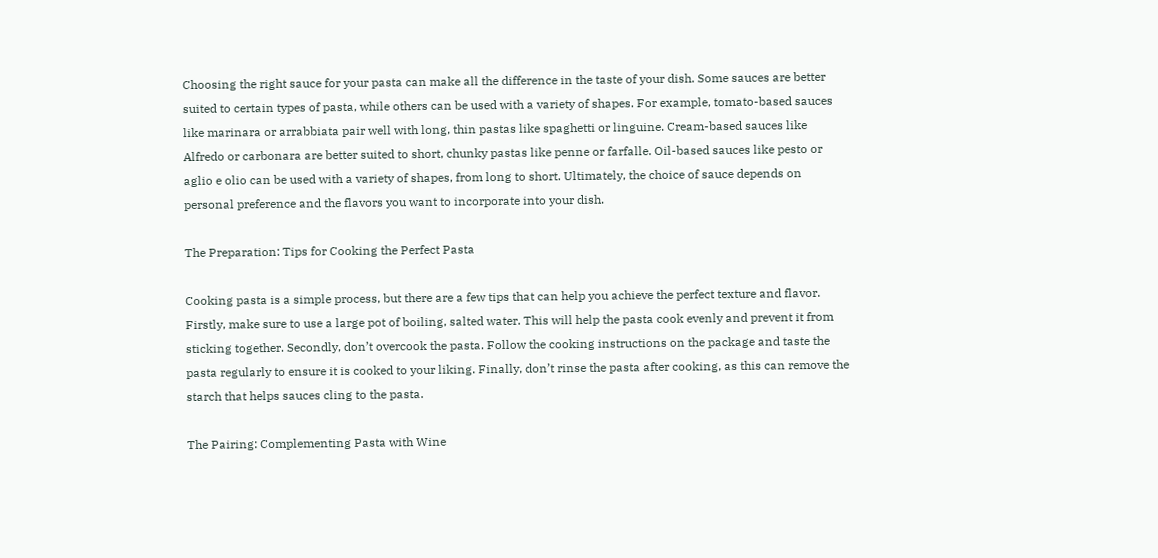Choosing the right sauce for your pasta can make all the difference in the taste of your dish. Some sauces are better suited to certain types of pasta, while others can be used with a variety of shapes. For example, tomato-based sauces like marinara or arrabbiata pair well with long, thin pastas like spaghetti or linguine. Cream-based sauces like Alfredo or carbonara are better suited to short, chunky pastas like penne or farfalle. Oil-based sauces like pesto or aglio e olio can be used with a variety of shapes, from long to short. Ultimately, the choice of sauce depends on personal preference and the flavors you want to incorporate into your dish.

The Preparation: Tips for Cooking the Perfect Pasta

Cooking pasta is a simple process, but there are a few tips that can help you achieve the perfect texture and flavor. Firstly, make sure to use a large pot of boiling, salted water. This will help the pasta cook evenly and prevent it from sticking together. Secondly, don’t overcook the pasta. Follow the cooking instructions on the package and taste the pasta regularly to ensure it is cooked to your liking. Finally, don’t rinse the pasta after cooking, as this can remove the starch that helps sauces cling to the pasta.

The Pairing: Complementing Pasta with Wine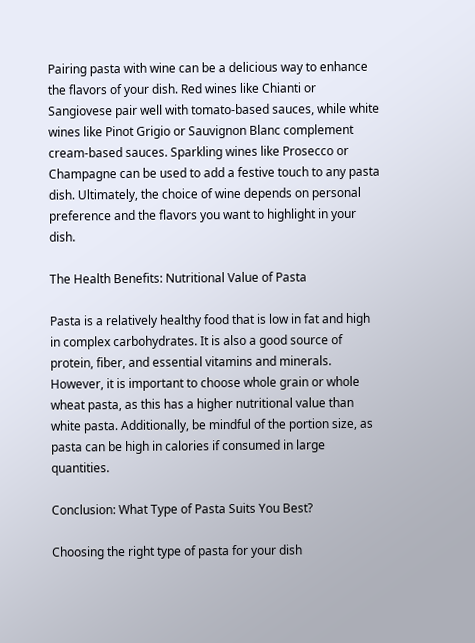Pairing pasta with wine can be a delicious way to enhance the flavors of your dish. Red wines like Chianti or Sangiovese pair well with tomato-based sauces, while white wines like Pinot Grigio or Sauvignon Blanc complement cream-based sauces. Sparkling wines like Prosecco or Champagne can be used to add a festive touch to any pasta dish. Ultimately, the choice of wine depends on personal preference and the flavors you want to highlight in your dish.

The Health Benefits: Nutritional Value of Pasta

Pasta is a relatively healthy food that is low in fat and high in complex carbohydrates. It is also a good source of protein, fiber, and essential vitamins and minerals. However, it is important to choose whole grain or whole wheat pasta, as this has a higher nutritional value than white pasta. Additionally, be mindful of the portion size, as pasta can be high in calories if consumed in large quantities.

Conclusion: What Type of Pasta Suits You Best?

Choosing the right type of pasta for your dish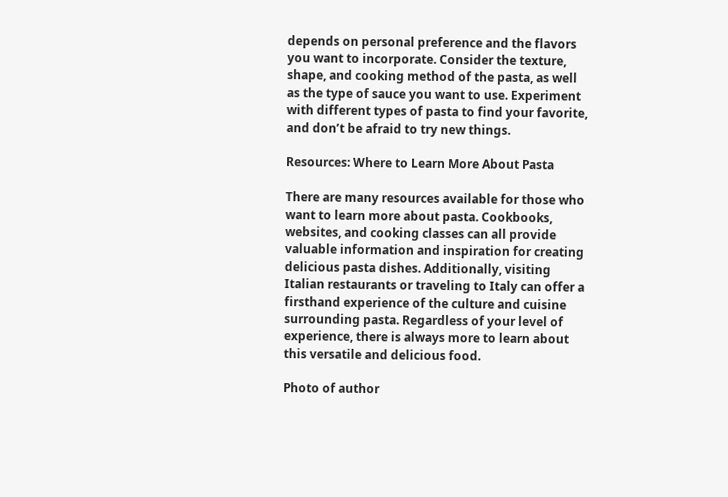depends on personal preference and the flavors you want to incorporate. Consider the texture, shape, and cooking method of the pasta, as well as the type of sauce you want to use. Experiment with different types of pasta to find your favorite, and don’t be afraid to try new things.

Resources: Where to Learn More About Pasta

There are many resources available for those who want to learn more about pasta. Cookbooks, websites, and cooking classes can all provide valuable information and inspiration for creating delicious pasta dishes. Additionally, visiting Italian restaurants or traveling to Italy can offer a firsthand experience of the culture and cuisine surrounding pasta. Regardless of your level of experience, there is always more to learn about this versatile and delicious food.

Photo of author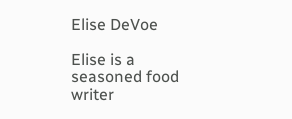Elise DeVoe

Elise is a seasoned food writer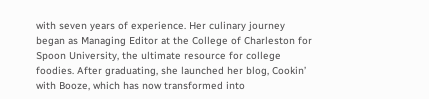with seven years of experience. Her culinary journey began as Managing Editor at the College of Charleston for Spoon University, the ultimate resource for college foodies. After graduating, she launched her blog, Cookin’ with Booze, which has now transformed into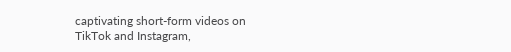captivating short-form videos on TikTok and Instagram,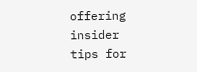offering insider tips for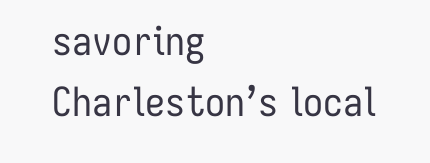savoring Charleston’s local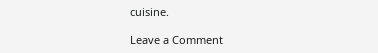cuisine.

Leave a Comment